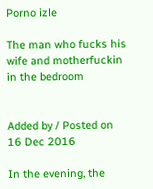Porno izle

The man who fucks his wife and motherfuckin in the bedroom


Added by / Posted on 16 Dec 2016

In the evening, the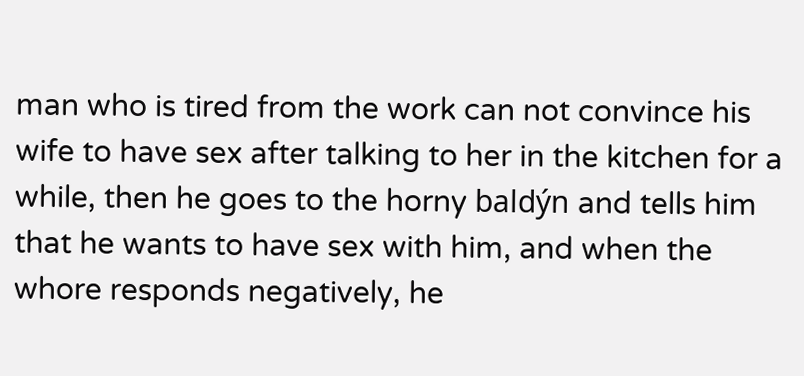man who is tired from the work can not convince his wife to have sex after talking to her in the kitchen for a while, then he goes to the horny baldýn and tells him that he wants to have sex with him, and when the whore responds negatively, he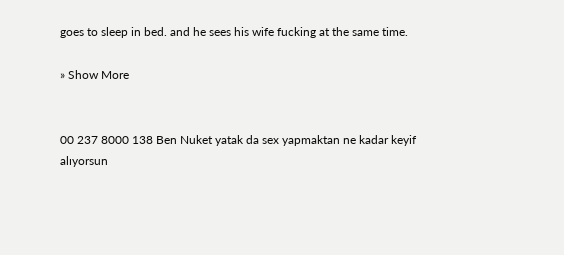goes to sleep in bed. and he sees his wife fucking at the same time.

» Show More


00 237 8000 138 Ben Nuket yatak da sex yapmaktan ne kadar keyif alıyorsun